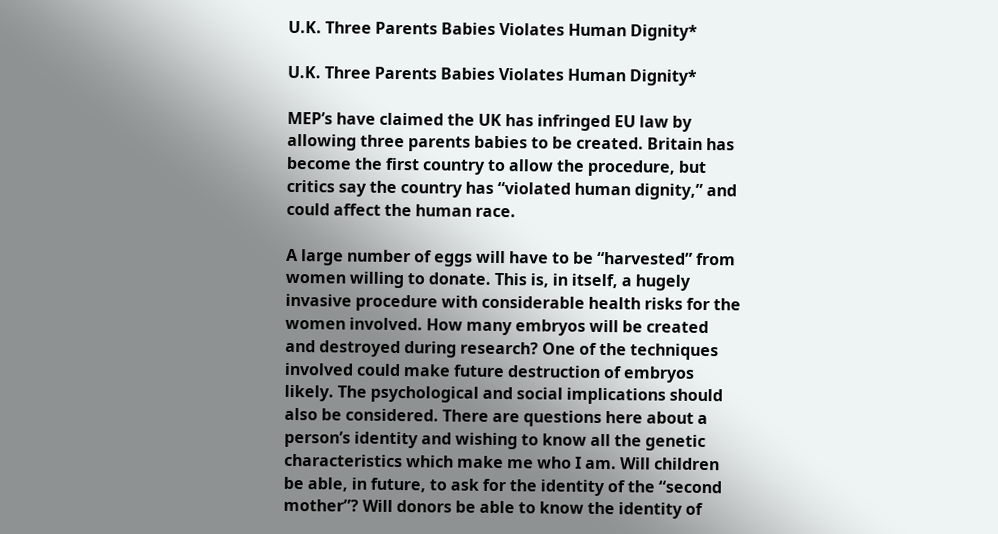U.K. Three Parents Babies Violates Human Dignity*

U.K. Three Parents Babies Violates Human Dignity*

MEP’s have claimed the UK has infringed EU law by allowing three parents babies to be created. Britain has become the first country to allow the procedure, but critics say the country has “violated human dignity,” and could affect the human race.

A large number of eggs will have to be “harvested” from women willing to donate. This is, in itself, a hugely invasive procedure with considerable health risks for the women involved. How many embryos will be created and destroyed during research? One of the techniques involved could make future destruction of embryos likely. The psychological and social implications should also be considered. There are questions here about a person’s identity and wishing to know all the genetic characteristics which make me who I am. Will children be able, in future, to ask for the identity of the “second mother”? Will donors be able to know the identity of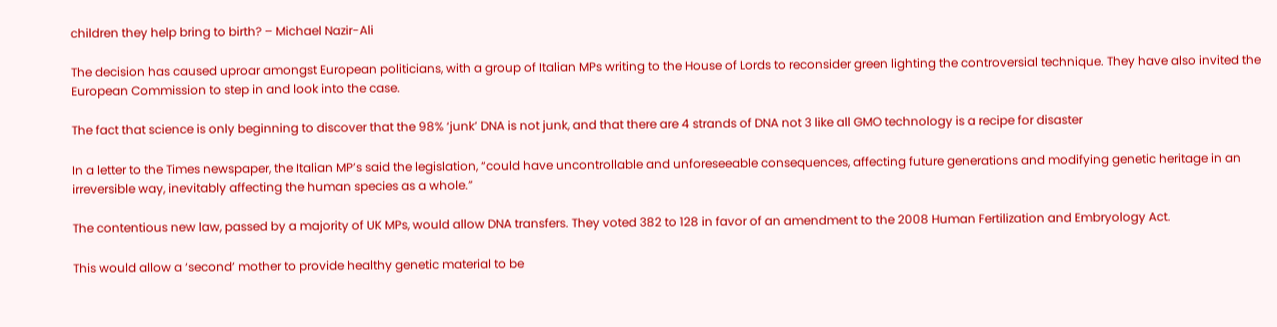children they help bring to birth? – Michael Nazir-Ali

The decision has caused uproar amongst European politicians, with a group of Italian MPs writing to the House of Lords to reconsider green lighting the controversial technique. They have also invited the European Commission to step in and look into the case.

The fact that science is only beginning to discover that the 98% ‘junk’ DNA is not junk, and that there are 4 strands of DNA not 3 like all GMO technology is a recipe for disaster

In a letter to the Times newspaper, the Italian MP’s said the legislation, “could have uncontrollable and unforeseeable consequences, affecting future generations and modifying genetic heritage in an irreversible way, inevitably affecting the human species as a whole.”

The contentious new law, passed by a majority of UK MPs, would allow DNA transfers. They voted 382 to 128 in favor of an amendment to the 2008 Human Fertilization and Embryology Act.

This would allow a ‘second’ mother to provide healthy genetic material to be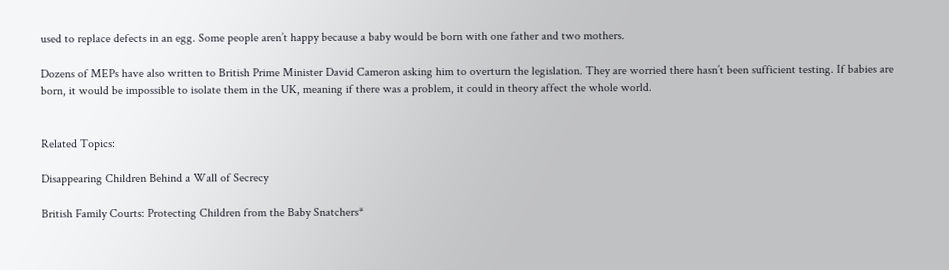used to replace defects in an egg. Some people aren’t happy because a baby would be born with one father and two mothers.

Dozens of MEPs have also written to British Prime Minister David Cameron asking him to overturn the legislation. They are worried there hasn’t been sufficient testing. If babies are born, it would be impossible to isolate them in the UK, meaning if there was a problem, it could in theory affect the whole world.


Related Topics:

Disappearing Children Behind a Wall of Secrecy

British Family Courts: Protecting Children from the Baby Snatchers*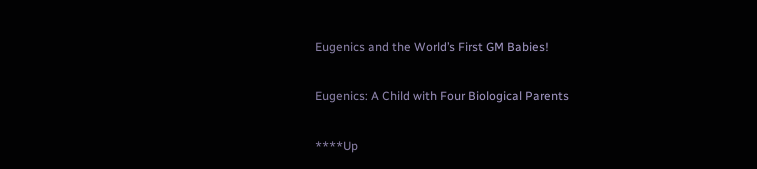Eugenics and the World’s First GM Babies!

Eugenics: A Child with Four Biological Parents

****Up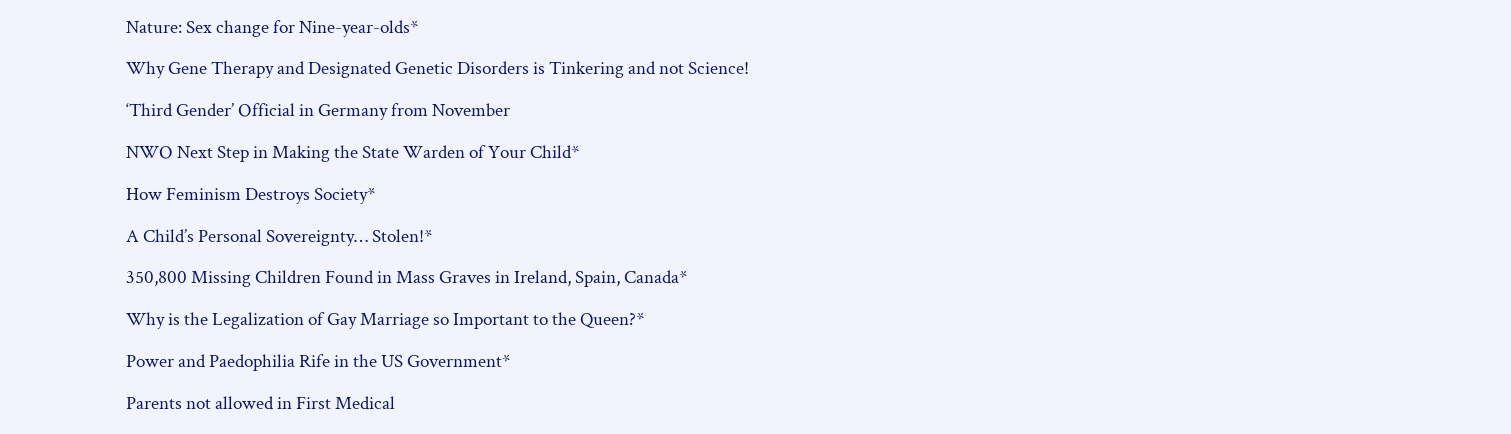Nature: Sex change for Nine-year-olds*

Why Gene Therapy and Designated Genetic Disorders is Tinkering and not Science!

‘Third Gender’ Official in Germany from November

NWO Next Step in Making the State Warden of Your Child*

How Feminism Destroys Society*

A Child’s Personal Sovereignty… Stolen!*

350,800 Missing Children Found in Mass Graves in Ireland, Spain, Canada*

Why is the Legalization of Gay Marriage so Important to the Queen?*

Power and Paedophilia Rife in the US Government*

Parents not allowed in First Medical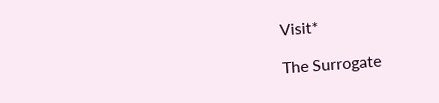Visit*

The Surrogate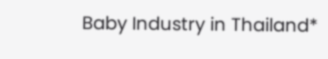Baby Industry in Thailand*